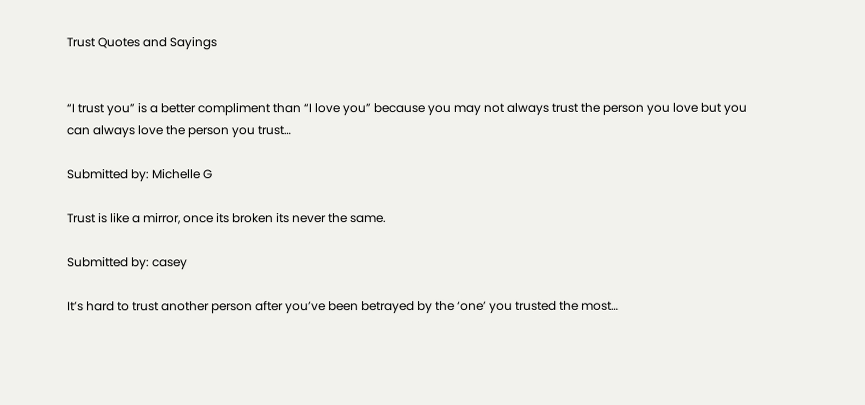Trust Quotes and Sayings


“I trust you” is a better compliment than “I love you” because you may not always trust the person you love but you can always love the person you trust…

Submitted by: Michelle G

Trust is like a mirror, once its broken its never the same.

Submitted by: casey

It’s hard to trust another person after you’ve been betrayed by the ‘one’ you trusted the most…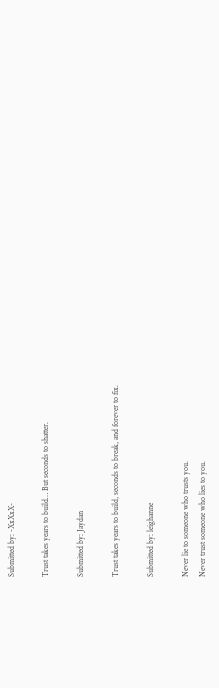Submitted by: -XxXxX-

Trust takes years to build… But seconds to shatter.

Submitted by: Jaydan

Trust takes years to build, seconds to break, and forever to fix.

Submitted by: leighanne

Never lie to someone who trusts you.
Never trust someone who lies to you.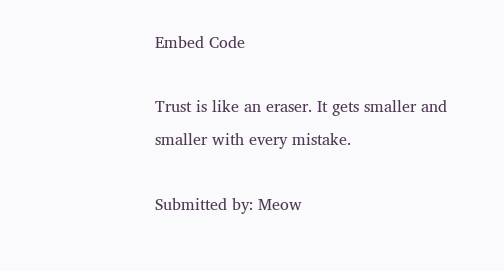Embed Code

Trust is like an eraser. It gets smaller and smaller with every mistake.

Submitted by: Meow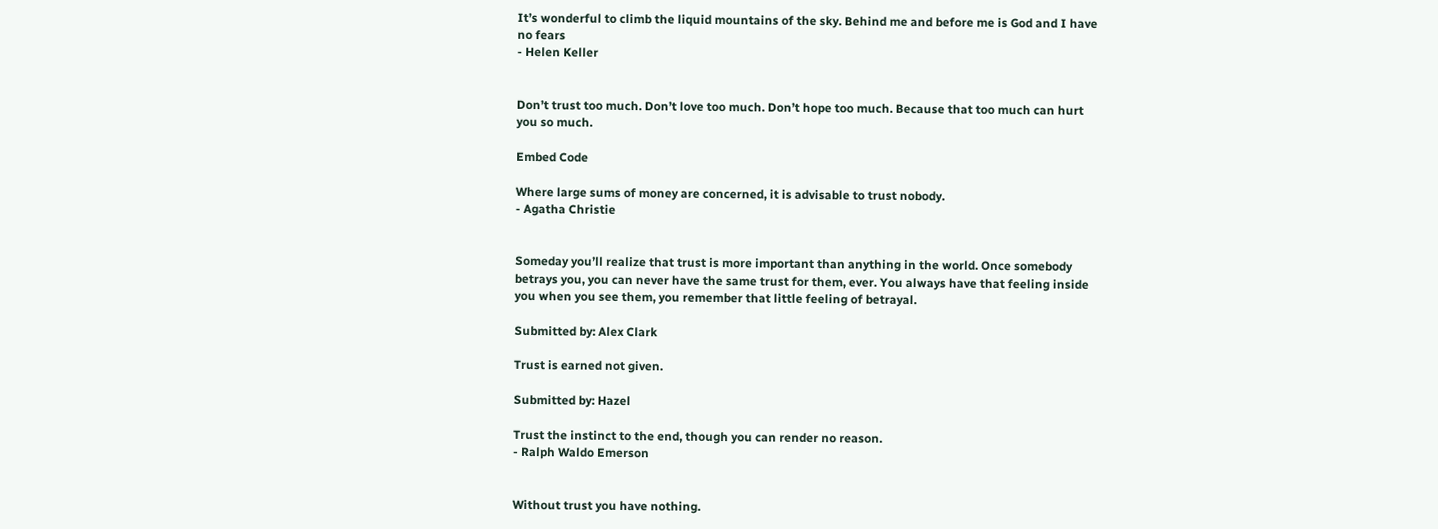It’s wonderful to climb the liquid mountains of the sky. Behind me and before me is God and I have no fears
- Helen Keller


Don’t trust too much. Don’t love too much. Don’t hope too much. Because that too much can hurt you so much.

Embed Code

Where large sums of money are concerned, it is advisable to trust nobody.
- Agatha Christie


Someday you’ll realize that trust is more important than anything in the world. Once somebody betrays you, you can never have the same trust for them, ever. You always have that feeling inside you when you see them, you remember that little feeling of betrayal.

Submitted by: Alex Clark

Trust is earned not given.

Submitted by: Hazel

Trust the instinct to the end, though you can render no reason.
- Ralph Waldo Emerson


Without trust you have nothing.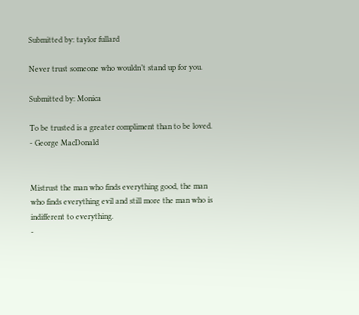Submitted by: taylor fullard

Never trust someone who wouldn’t stand up for you.

Submitted by: Monica

To be trusted is a greater compliment than to be loved.
- George MacDonald


Mistrust the man who finds everything good, the man who finds everything evil and still more the man who is indifferent to everything.
-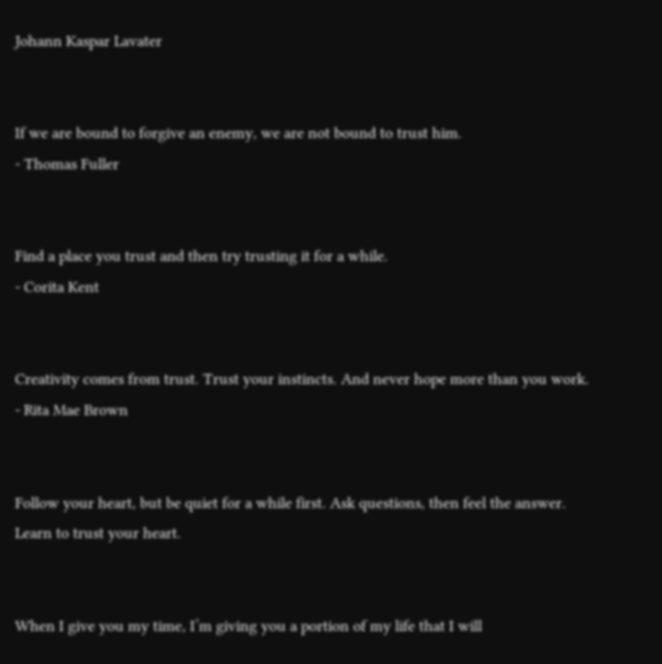Johann Kaspar Lavater


If we are bound to forgive an enemy, we are not bound to trust him.
- Thomas Fuller


Find a place you trust and then try trusting it for a while.
- Corita Kent


Creativity comes from trust. Trust your instincts. And never hope more than you work.
- Rita Mae Brown


Follow your heart, but be quiet for a while first. Ask questions, then feel the answer. Learn to trust your heart.


When I give you my time, I’m giving you a portion of my life that I will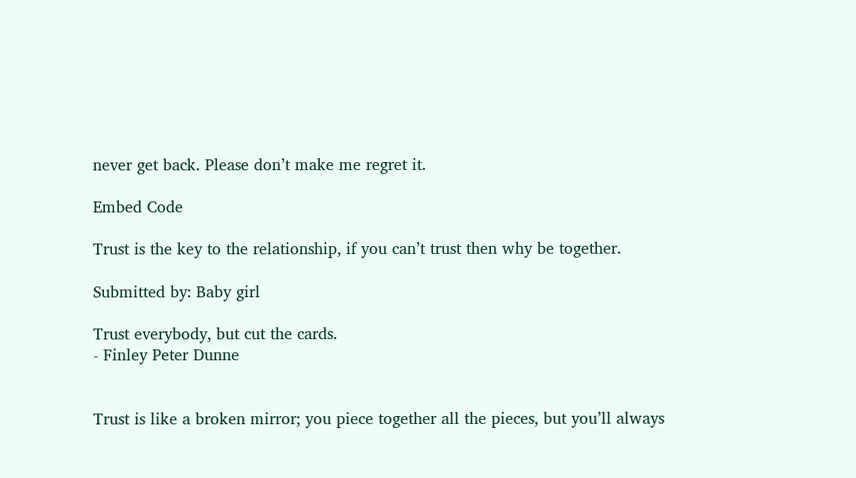never get back. Please don’t make me regret it.

Embed Code

Trust is the key to the relationship, if you can’t trust then why be together.

Submitted by: Baby girl

Trust everybody, but cut the cards.
- Finley Peter Dunne


Trust is like a broken mirror; you piece together all the pieces, but you’ll always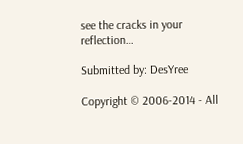see the cracks in your reflection…

Submitted by: DesYree

Copyright © 2006-2014 - All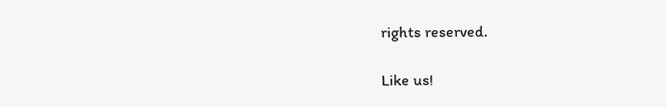rights reserved.

Like us!